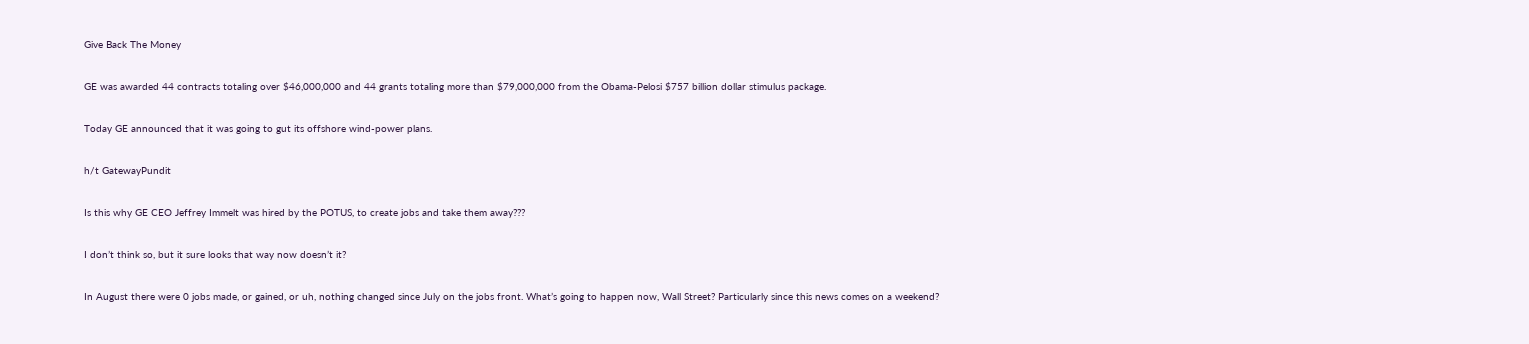Give Back The Money

GE was awarded 44 contracts totaling over $46,000,000 and 44 grants totaling more than $79,000,000 from the Obama-Pelosi $757 billion dollar stimulus package.

Today GE announced that it was going to gut its offshore wind-power plans.

h/t GatewayPundit

Is this why GE CEO Jeffrey Immelt was hired by the POTUS, to create jobs and take them away???

I don’t think so, but it sure looks that way now doesn’t it?

In August there were 0 jobs made, or gained, or uh, nothing changed since July on the jobs front. What’s going to happen now, Wall Street? Particularly since this news comes on a weekend?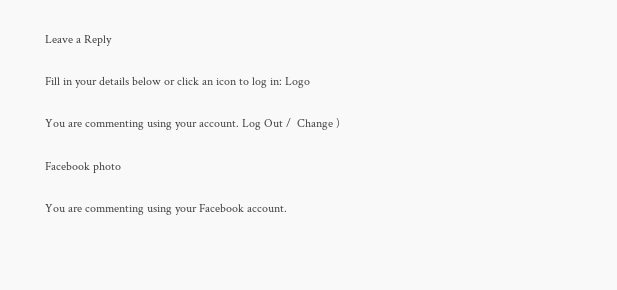Leave a Reply

Fill in your details below or click an icon to log in: Logo

You are commenting using your account. Log Out /  Change )

Facebook photo

You are commenting using your Facebook account.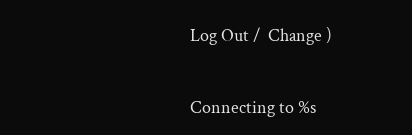Log Out /  Change )

Connecting to %s